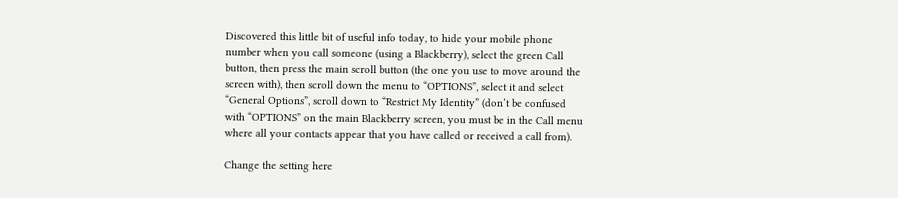Discovered this little bit of useful info today, to hide your mobile phone number when you call someone (using a Blackberry), select the green Call button, then press the main scroll button (the one you use to move around the screen with), then scroll down the menu to “OPTIONS”, select it and select “General Options”, scroll down to “Restrict My Identity” (don’t be confused with “OPTIONS” on the main Blackberry screen, you must be in the Call menu where all your contacts appear that you have called or received a call from).

Change the setting here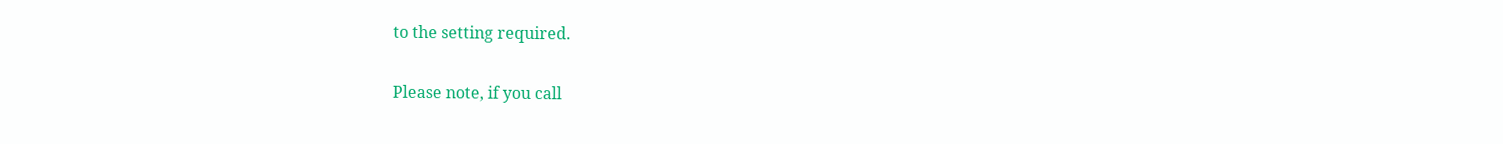to the setting required.

Please note, if you call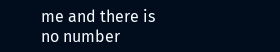me and there is no number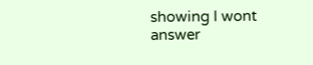showing I wont answer